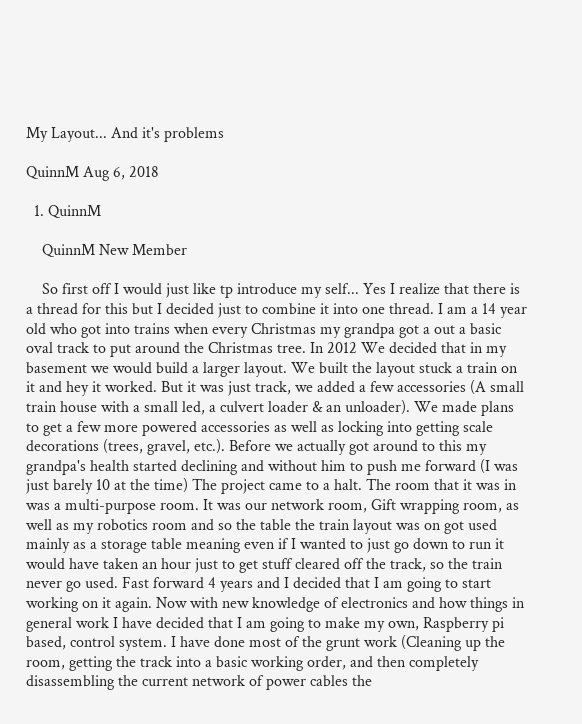My Layout... And it's problems

QuinnM Aug 6, 2018

  1. QuinnM

    QuinnM New Member

    So first off I would just like tp introduce my self... Yes I realize that there is a thread for this but I decided just to combine it into one thread. I am a 14 year old who got into trains when every Christmas my grandpa got a out a basic oval track to put around the Christmas tree. In 2012 We decided that in my basement we would build a larger layout. We built the layout stuck a train on it and hey it worked. But it was just track, we added a few accessories (A small train house with a small led, a culvert loader & an unloader). We made plans to get a few more powered accessories as well as locking into getting scale decorations (trees, gravel, etc.). Before we actually got around to this my grandpa's health started declining and without him to push me forward (I was just barely 10 at the time) The project came to a halt. The room that it was in was a multi-purpose room. It was our network room, Gift wrapping room, as well as my robotics room and so the table the train layout was on got used mainly as a storage table meaning even if I wanted to just go down to run it would have taken an hour just to get stuff cleared off the track, so the train never go used. Fast forward 4 years and I decided that I am going to start working on it again. Now with new knowledge of electronics and how things in general work I have decided that I am going to make my own, Raspberry pi based, control system. I have done most of the grunt work (Cleaning up the room, getting the track into a basic working order, and then completely disassembling the current network of power cables the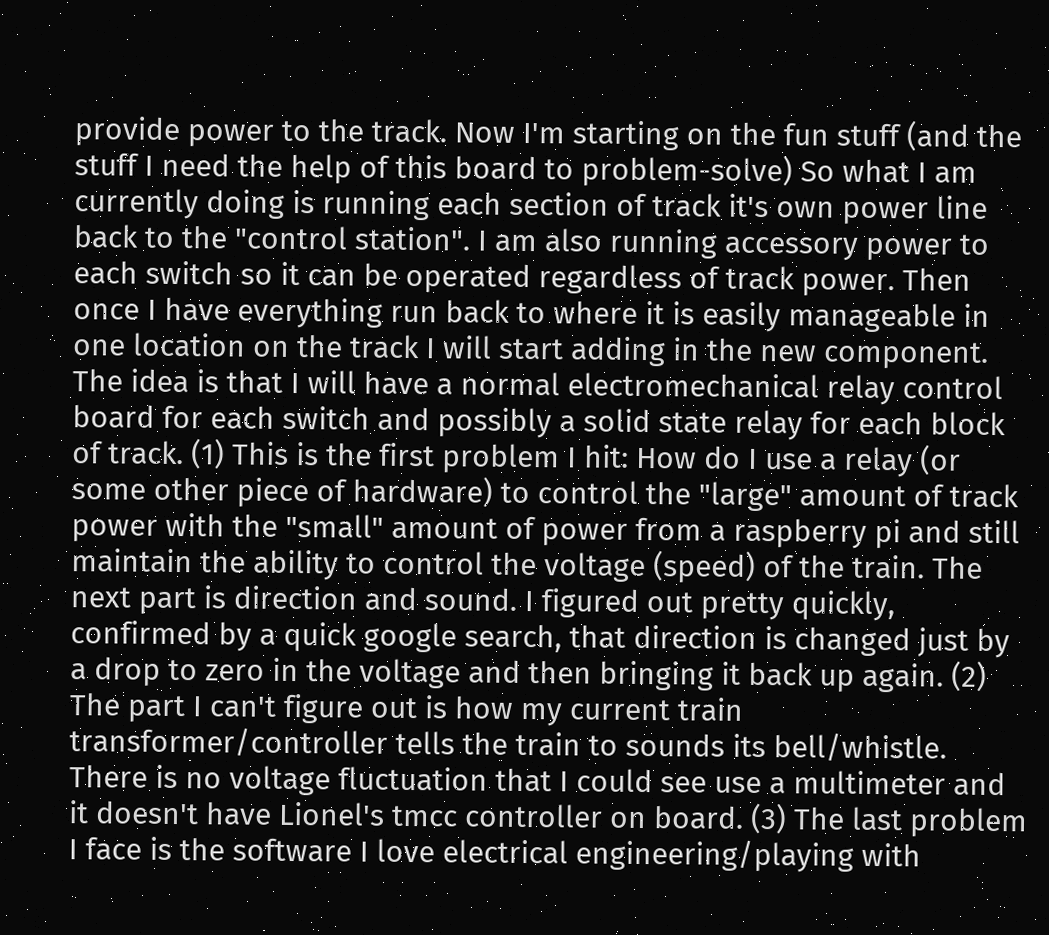provide power to the track. Now I'm starting on the fun stuff (and the stuff I need the help of this board to problem-solve) So what I am currently doing is running each section of track it's own power line back to the "control station". I am also running accessory power to each switch so it can be operated regardless of track power. Then once I have everything run back to where it is easily manageable in one location on the track I will start adding in the new component. The idea is that I will have a normal electromechanical relay control board for each switch and possibly a solid state relay for each block of track. (1) This is the first problem I hit: How do I use a relay (or some other piece of hardware) to control the "large" amount of track power with the "small" amount of power from a raspberry pi and still maintain the ability to control the voltage (speed) of the train. The next part is direction and sound. I figured out pretty quickly, confirmed by a quick google search, that direction is changed just by a drop to zero in the voltage and then bringing it back up again. (2) The part I can't figure out is how my current train transformer/controller tells the train to sounds its bell/whistle. There is no voltage fluctuation that I could see use a multimeter and it doesn't have Lionel's tmcc controller on board. (3) The last problem I face is the software I love electrical engineering/playing with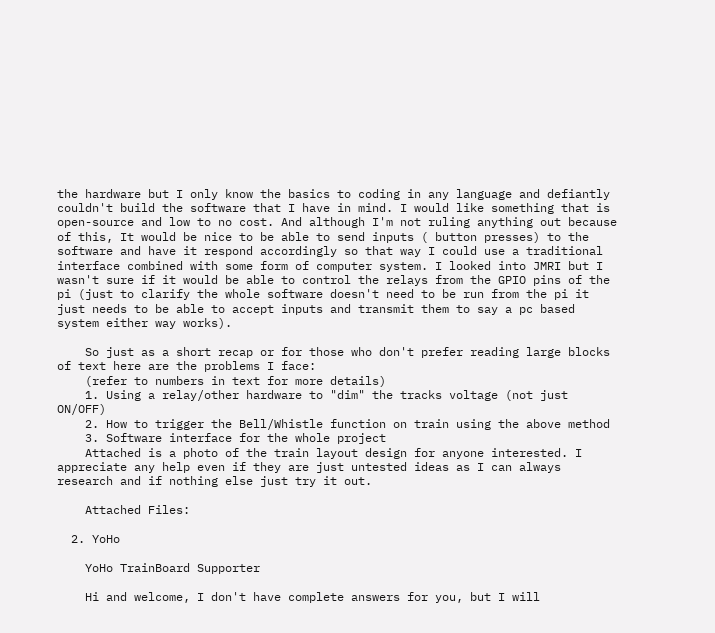the hardware but I only know the basics to coding in any language and defiantly couldn't build the software that I have in mind. I would like something that is open-source and low to no cost. And although I'm not ruling anything out because of this, It would be nice to be able to send inputs ( button presses) to the software and have it respond accordingly so that way I could use a traditional interface combined with some form of computer system. I looked into JMRI but I wasn't sure if it would be able to control the relays from the GPIO pins of the pi (just to clarify the whole software doesn't need to be run from the pi it just needs to be able to accept inputs and transmit them to say a pc based system either way works).

    So just as a short recap or for those who don't prefer reading large blocks of text here are the problems I face:
    (refer to numbers in text for more details)
    1. Using a relay/other hardware to "dim" the tracks voltage (not just ON/OFF)
    2. How to trigger the Bell/Whistle function on train using the above method
    3. Software interface for the whole project
    Attached is a photo of the train layout design for anyone interested. I appreciate any help even if they are just untested ideas as I can always research and if nothing else just try it out.

    Attached Files:

  2. YoHo

    YoHo TrainBoard Supporter

    Hi and welcome, I don't have complete answers for you, but I will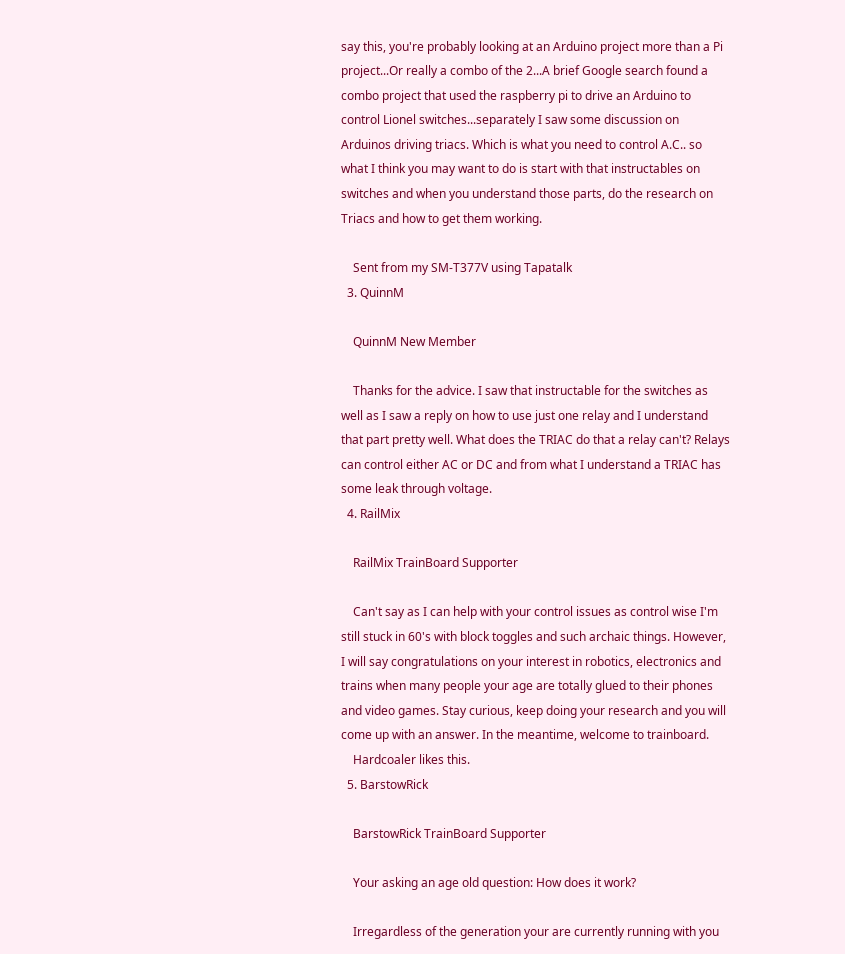say this, you're probably looking at an Arduino project more than a Pi project...Or really a combo of the 2...A brief Google search found a combo project that used the raspberry pi to drive an Arduino to control Lionel switches...separately I saw some discussion on Arduinos driving triacs. Which is what you need to control A.C.. so what I think you may want to do is start with that instructables on switches and when you understand those parts, do the research on Triacs and how to get them working.

    Sent from my SM-T377V using Tapatalk
  3. QuinnM

    QuinnM New Member

    Thanks for the advice. I saw that instructable for the switches as well as I saw a reply on how to use just one relay and I understand that part pretty well. What does the TRIAC do that a relay can't? Relays can control either AC or DC and from what I understand a TRIAC has some leak through voltage.
  4. RailMix

    RailMix TrainBoard Supporter

    Can't say as I can help with your control issues as control wise I'm still stuck in 60's with block toggles and such archaic things. However, I will say congratulations on your interest in robotics, electronics and trains when many people your age are totally glued to their phones and video games. Stay curious, keep doing your research and you will come up with an answer. In the meantime, welcome to trainboard.
    Hardcoaler likes this.
  5. BarstowRick

    BarstowRick TrainBoard Supporter

    Your asking an age old question: How does it work?

    Irregardless of the generation your are currently running with you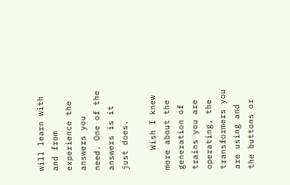will learn with and from experience the answers you need. One of the answers is it just does.

    Wish I knew more about the generation of trains you are operating, the transformers you are using and the buttons or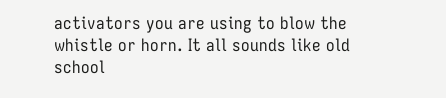activators you are using to blow the whistle or horn. It all sounds like old school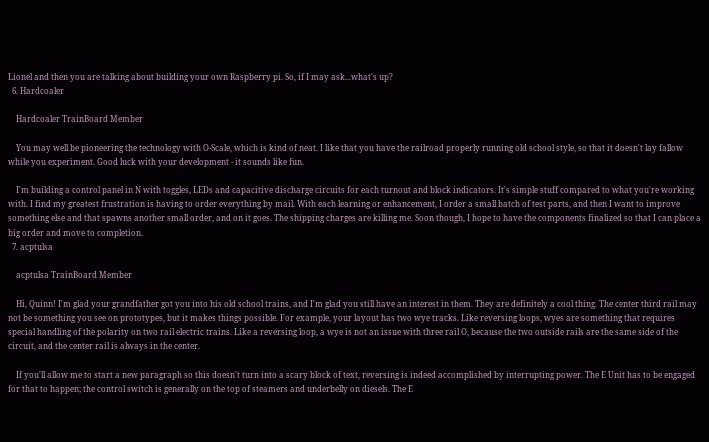Lionel and then you are talking about building your own Raspberry pi. So, if I may ask...what's up?
  6. Hardcoaler

    Hardcoaler TrainBoard Member

    You may well be pioneering the technology with O-Scale, which is kind of neat. I like that you have the railroad properly running old school style, so that it doesn't lay fallow while you experiment. Good luck with your development - it sounds like fun.

    I'm building a control panel in N with toggles, LEDs and capacitive discharge circuits for each turnout and block indicators. It's simple stuff compared to what you're working with. I find my greatest frustration is having to order everything by mail. With each learning or enhancement, I order a small batch of test parts, and then I want to improve something else and that spawns another small order, and on it goes. The shipping charges are killing me. Soon though, I hope to have the components finalized so that I can place a big order and move to completion.
  7. acptulsa

    acptulsa TrainBoard Member

    Hi, Quinn! I'm glad your grandfather got you into his old school trains, and I'm glad you still have an interest in them. They are definitely a cool thing. The center third rail may not be something you see on prototypes, but it makes things possible. For example, your layout has two wye tracks. Like reversing loops, wyes are something that requires special handling of the polarity on two rail electric trains. Like a reversing loop, a wye is not an issue with three rail O, because the two outside rails are the same side of the circuit, and the center rail is always in the center.

    If you'll allow me to start a new paragraph so this doesn't turn into a scary block of text, reversing is indeed accomplished by interrupting power. The E Unit has to be engaged for that to happen; the control switch is generally on the top of steamers and underbelly on diesels. The E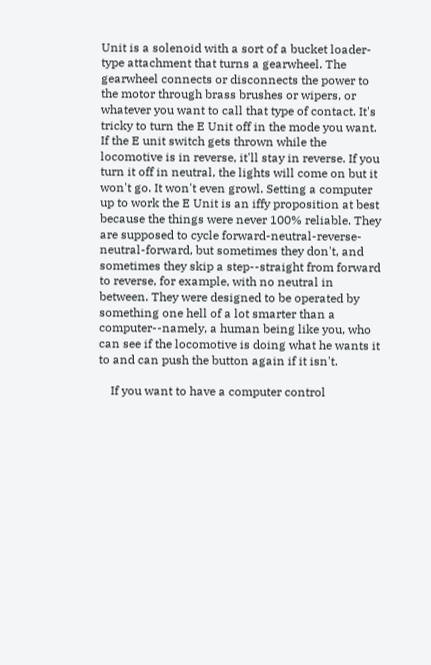Unit is a solenoid with a sort of a bucket loader-type attachment that turns a gearwheel. The gearwheel connects or disconnects the power to the motor through brass brushes or wipers, or whatever you want to call that type of contact. It's tricky to turn the E Unit off in the mode you want. If the E unit switch gets thrown while the locomotive is in reverse, it'll stay in reverse. If you turn it off in neutral, the lights will come on but it won't go. It won't even growl. Setting a computer up to work the E Unit is an iffy proposition at best because the things were never 100% reliable. They are supposed to cycle forward-neutral-reverse-neutral-forward, but sometimes they don't, and sometimes they skip a step--straight from forward to reverse, for example, with no neutral in between. They were designed to be operated by something one hell of a lot smarter than a computer--namely, a human being like you, who can see if the locomotive is doing what he wants it to and can push the button again if it isn't.

    If you want to have a computer control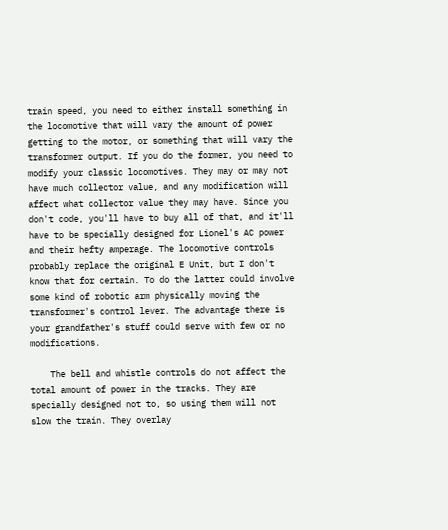train speed, you need to either install something in the locomotive that will vary the amount of power getting to the motor, or something that will vary the transformer output. If you do the former, you need to modify your classic locomotives. They may or may not have much collector value, and any modification will affect what collector value they may have. Since you don't code, you'll have to buy all of that, and it'll have to be specially designed for Lionel's AC power and their hefty amperage. The locomotive controls probably replace the original E Unit, but I don't know that for certain. To do the latter could involve some kind of robotic arm physically moving the transformer's control lever. The advantage there is your grandfather's stuff could serve with few or no modifications.

    The bell and whistle controls do not affect the total amount of power in the tracks. They are specially designed not to, so using them will not slow the train. They overlay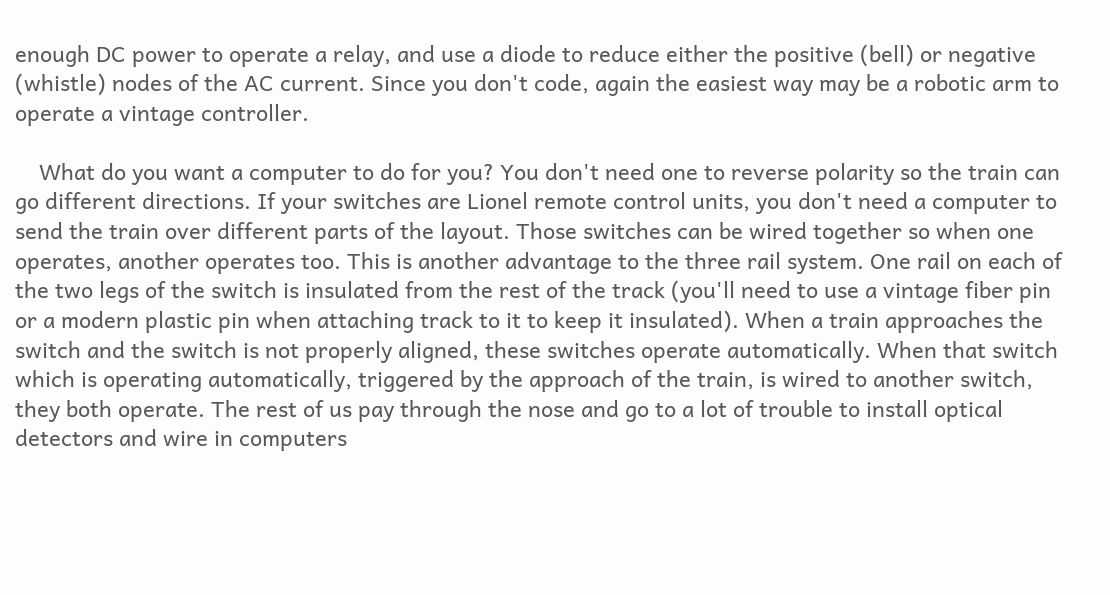enough DC power to operate a relay, and use a diode to reduce either the positive (bell) or negative (whistle) nodes of the AC current. Since you don't code, again the easiest way may be a robotic arm to operate a vintage controller.

    What do you want a computer to do for you? You don't need one to reverse polarity so the train can go different directions. If your switches are Lionel remote control units, you don't need a computer to send the train over different parts of the layout. Those switches can be wired together so when one operates, another operates too. This is another advantage to the three rail system. One rail on each of the two legs of the switch is insulated from the rest of the track (you'll need to use a vintage fiber pin or a modern plastic pin when attaching track to it to keep it insulated). When a train approaches the switch and the switch is not properly aligned, these switches operate automatically. When that switch which is operating automatically, triggered by the approach of the train, is wired to another switch, they both operate. The rest of us pay through the nose and go to a lot of trouble to install optical detectors and wire in computers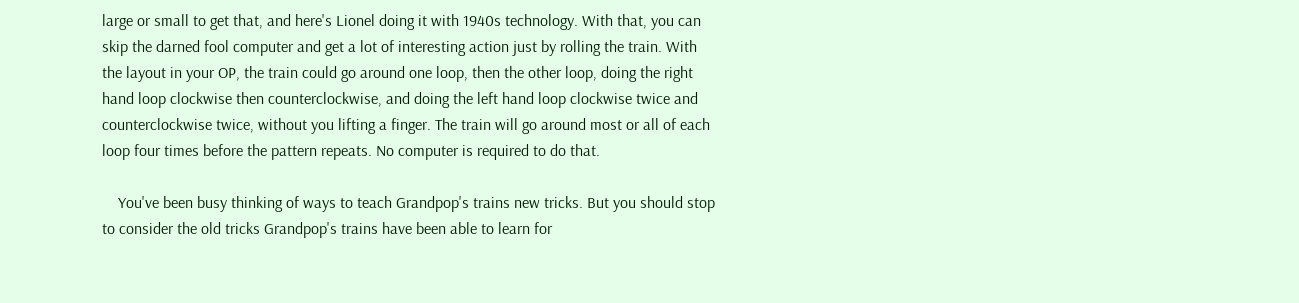large or small to get that, and here's Lionel doing it with 1940s technology. With that, you can skip the darned fool computer and get a lot of interesting action just by rolling the train. With the layout in your OP, the train could go around one loop, then the other loop, doing the right hand loop clockwise then counterclockwise, and doing the left hand loop clockwise twice and counterclockwise twice, without you lifting a finger. The train will go around most or all of each loop four times before the pattern repeats. No computer is required to do that.

    You've been busy thinking of ways to teach Grandpop's trains new tricks. But you should stop to consider the old tricks Grandpop's trains have been able to learn for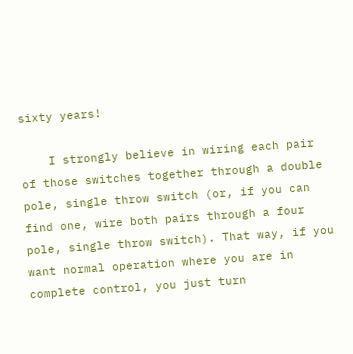sixty years!

    I strongly believe in wiring each pair of those switches together through a double pole, single throw switch (or, if you can find one, wire both pairs through a four pole, single throw switch). That way, if you want normal operation where you are in complete control, you just turn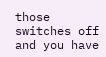those switches off and you have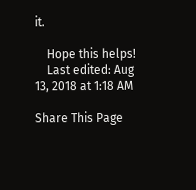it.

    Hope this helps!
    Last edited: Aug 13, 2018 at 1:18 AM

Share This Page